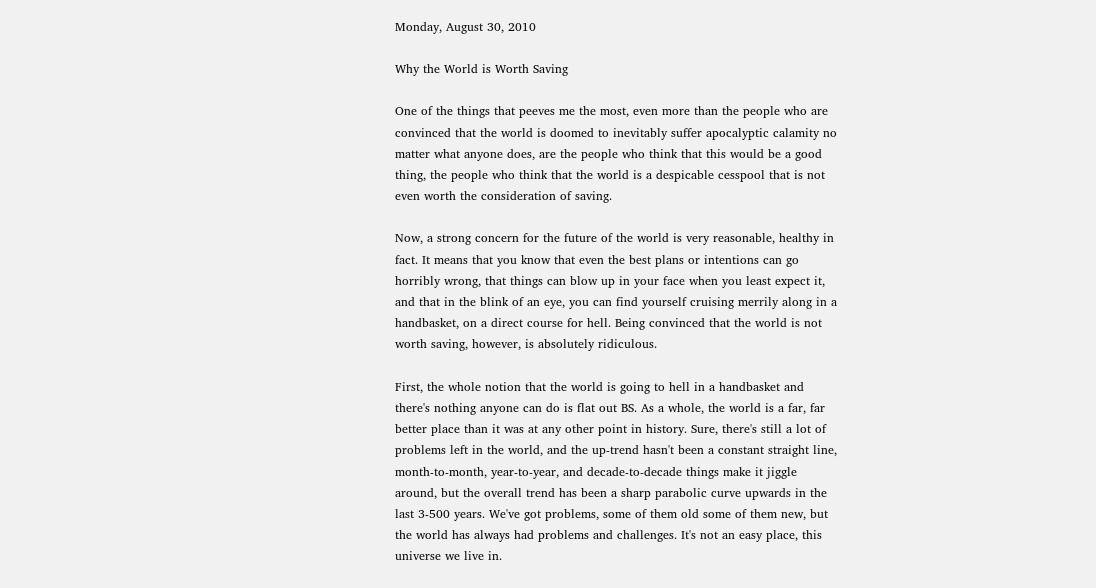Monday, August 30, 2010

Why the World is Worth Saving

One of the things that peeves me the most, even more than the people who are convinced that the world is doomed to inevitably suffer apocalyptic calamity no matter what anyone does, are the people who think that this would be a good thing, the people who think that the world is a despicable cesspool that is not even worth the consideration of saving.

Now, a strong concern for the future of the world is very reasonable, healthy in fact. It means that you know that even the best plans or intentions can go horribly wrong, that things can blow up in your face when you least expect it, and that in the blink of an eye, you can find yourself cruising merrily along in a handbasket, on a direct course for hell. Being convinced that the world is not worth saving, however, is absolutely ridiculous.

First, the whole notion that the world is going to hell in a handbasket and there's nothing anyone can do is flat out BS. As a whole, the world is a far, far better place than it was at any other point in history. Sure, there's still a lot of problems left in the world, and the up-trend hasn't been a constant straight line, month-to-month, year-to-year, and decade-to-decade things make it jiggle around, but the overall trend has been a sharp parabolic curve upwards in the last 3-500 years. We've got problems, some of them old some of them new, but the world has always had problems and challenges. It's not an easy place, this universe we live in.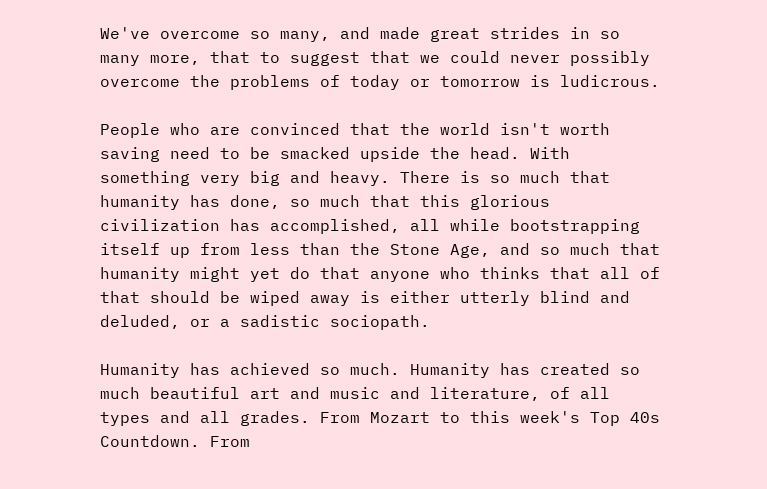We've overcome so many, and made great strides in so many more, that to suggest that we could never possibly overcome the problems of today or tomorrow is ludicrous.

People who are convinced that the world isn't worth saving need to be smacked upside the head. With something very big and heavy. There is so much that humanity has done, so much that this glorious civilization has accomplished, all while bootstrapping itself up from less than the Stone Age, and so much that humanity might yet do that anyone who thinks that all of that should be wiped away is either utterly blind and deluded, or a sadistic sociopath.

Humanity has achieved so much. Humanity has created so much beautiful art and music and literature, of all types and all grades. From Mozart to this week's Top 40s Countdown. From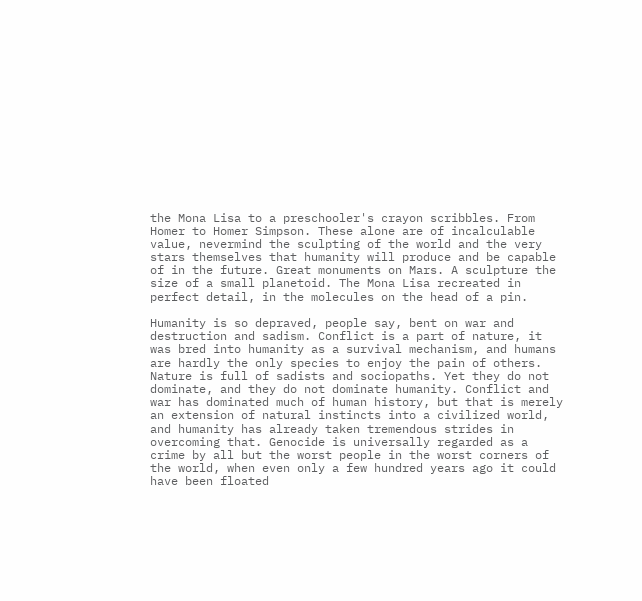the Mona Lisa to a preschooler's crayon scribbles. From Homer to Homer Simpson. These alone are of incalculable value, nevermind the sculpting of the world and the very stars themselves that humanity will produce and be capable of in the future. Great monuments on Mars. A sculpture the size of a small planetoid. The Mona Lisa recreated in perfect detail, in the molecules on the head of a pin.

Humanity is so depraved, people say, bent on war and destruction and sadism. Conflict is a part of nature, it was bred into humanity as a survival mechanism, and humans are hardly the only species to enjoy the pain of others. Nature is full of sadists and sociopaths. Yet they do not dominate, and they do not dominate humanity. Conflict and war has dominated much of human history, but that is merely an extension of natural instincts into a civilized world, and humanity has already taken tremendous strides in overcoming that. Genocide is universally regarded as a crime by all but the worst people in the worst corners of the world, when even only a few hundred years ago it could have been floated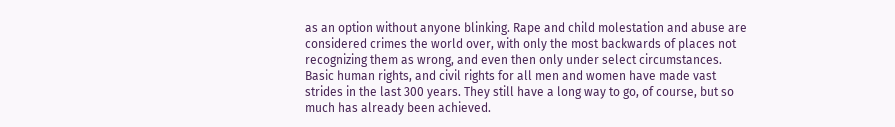as an option without anyone blinking. Rape and child molestation and abuse are considered crimes the world over, with only the most backwards of places not recognizing them as wrong, and even then only under select circumstances. Basic human rights, and civil rights for all men and women have made vast strides in the last 300 years. They still have a long way to go, of course, but so much has already been achieved.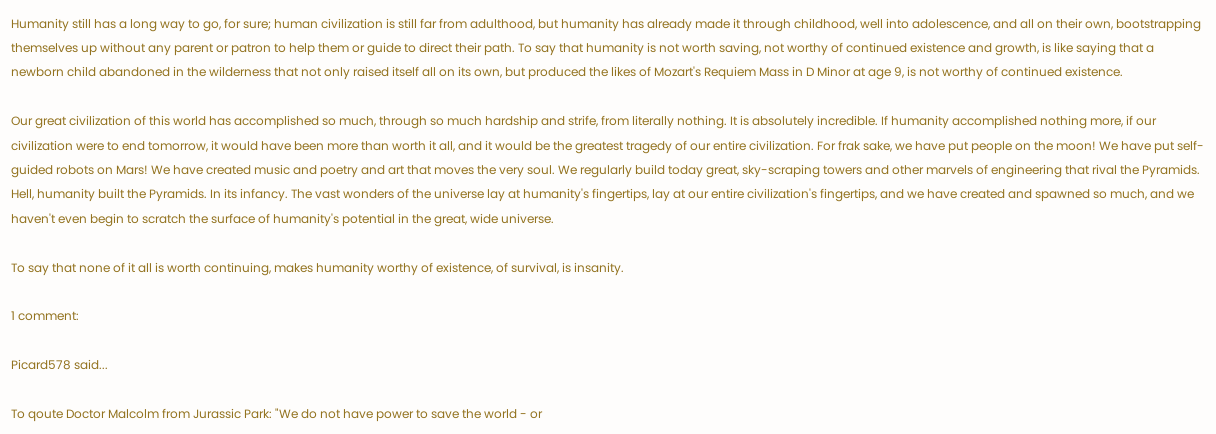Humanity still has a long way to go, for sure; human civilization is still far from adulthood, but humanity has already made it through childhood, well into adolescence, and all on their own, bootstrapping themselves up without any parent or patron to help them or guide to direct their path. To say that humanity is not worth saving, not worthy of continued existence and growth, is like saying that a newborn child abandoned in the wilderness that not only raised itself all on its own, but produced the likes of Mozart's Requiem Mass in D Minor at age 9, is not worthy of continued existence.

Our great civilization of this world has accomplished so much, through so much hardship and strife, from literally nothing. It is absolutely incredible. If humanity accomplished nothing more, if our civilization were to end tomorrow, it would have been more than worth it all, and it would be the greatest tragedy of our entire civilization. For frak sake, we have put people on the moon! We have put self-guided robots on Mars! We have created music and poetry and art that moves the very soul. We regularly build today great, sky-scraping towers and other marvels of engineering that rival the Pyramids. Hell, humanity built the Pyramids. In its infancy. The vast wonders of the universe lay at humanity's fingertips, lay at our entire civilization's fingertips, and we have created and spawned so much, and we haven't even begin to scratch the surface of humanity's potential in the great, wide universe.

To say that none of it all is worth continuing, makes humanity worthy of existence, of survival, is insanity.

1 comment:

Picard578 said...

To qoute Doctor Malcolm from Jurassic Park: "We do not have power to save the world - or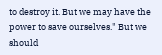to destroy it. But we may have the power to save ourselves." But we should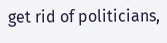get rid of politicians,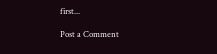first...

Post a Comment